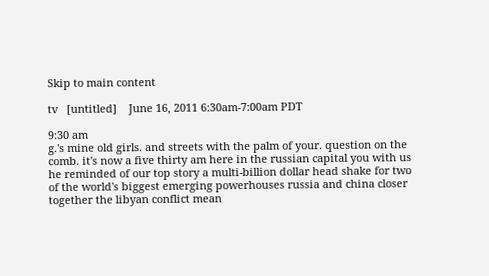Skip to main content

tv   [untitled]    June 16, 2011 6:30am-7:00am PDT

9:30 am
g.'s mine old girls. and streets with the palm of your. question on the comb. it's now a five thirty am here in the russian capital you with us he reminded of our top story a multi-billion dollar head shake for two of the world's biggest emerging powerhouses russia and china closer together the libyan conflict mean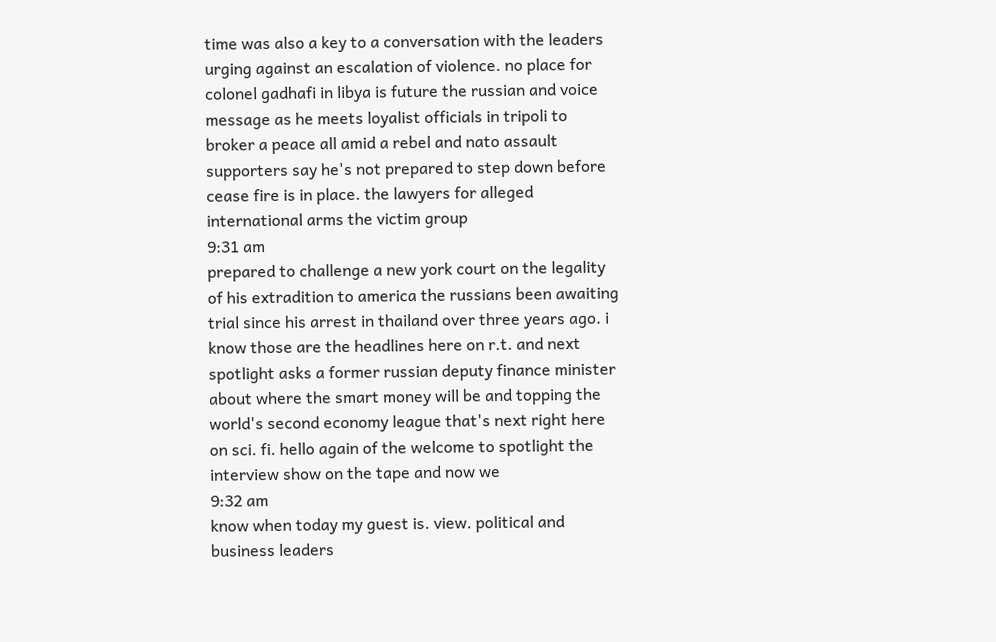time was also a key to a conversation with the leaders urging against an escalation of violence. no place for colonel gadhafi in libya is future the russian and voice message as he meets loyalist officials in tripoli to broker a peace all amid a rebel and nato assault supporters say he's not prepared to step down before cease fire is in place. the lawyers for alleged international arms the victim group
9:31 am
prepared to challenge a new york court on the legality of his extradition to america the russians been awaiting trial since his arrest in thailand over three years ago. i know those are the headlines here on r.t. and next spotlight asks a former russian deputy finance minister about where the smart money will be and topping the world's second economy league that's next right here on sci. fi. hello again of the welcome to spotlight the interview show on the tape and now we
9:32 am
know when today my guest is. view. political and business leaders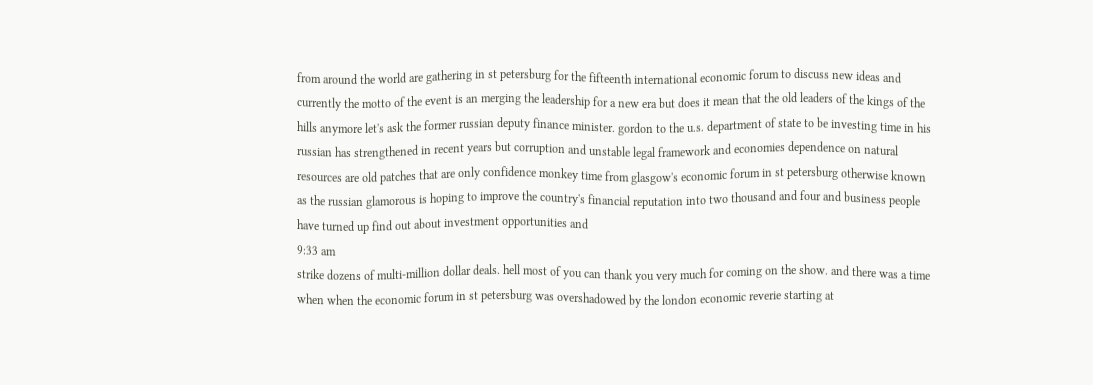from around the world are gathering in st petersburg for the fifteenth international economic forum to discuss new ideas and currently the motto of the event is an merging the leadership for a new era but does it mean that the old leaders of the kings of the hills anymore let's ask the former russian deputy finance minister. gordon to the u.s. department of state to be investing time in his russian has strengthened in recent years but corruption and unstable legal framework and economies dependence on natural resources are old patches that are only confidence monkey time from glasgow's economic forum in st petersburg otherwise known as the russian glamorous is hoping to improve the country's financial reputation into two thousand and four and business people have turned up find out about investment opportunities and
9:33 am
strike dozens of multi-million dollar deals. hell most of you can thank you very much for coming on the show. and there was a time when when the economic forum in st petersburg was overshadowed by the london economic reverie starting at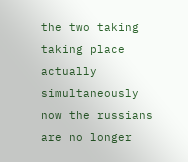the two taking taking place actually simultaneously now the russians are no longer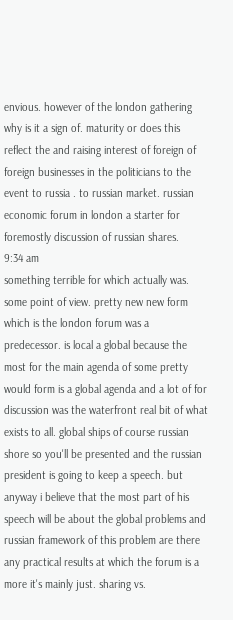envious. however of the london gathering why is it a sign of. maturity or does this reflect the and raising interest of foreign of foreign businesses in the politicians to the event to russia . to russian market. russian economic forum in london a starter for foremostly discussion of russian shares.
9:34 am
something terrible for which actually was. some point of view. pretty new new form which is the london forum was a predecessor. is local a global because the most for the main agenda of some pretty would form is a global agenda and a lot of for discussion was the waterfront real bit of what exists to all. global ships of course russian shore so you'll be presented and the russian president is going to keep a speech. but anyway i believe that the most part of his speech will be about the global problems and russian framework of this problem are there any practical results at which the forum is a more it's mainly just. sharing vs.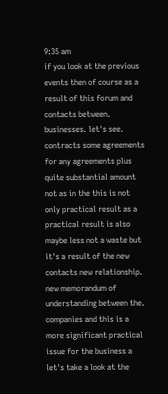9:35 am
if you look at the previous events then of course as a result of this forum and contacts between. businesses. let's see. contracts some agreements for any agreements plus quite substantial amount not as in the this is not only practical result as a practical result is also maybe less not a waste but it's a result of the new contacts new relationship. new memorandum of understanding between the. companies and this is a more significant practical issue for the business a let's take a look at the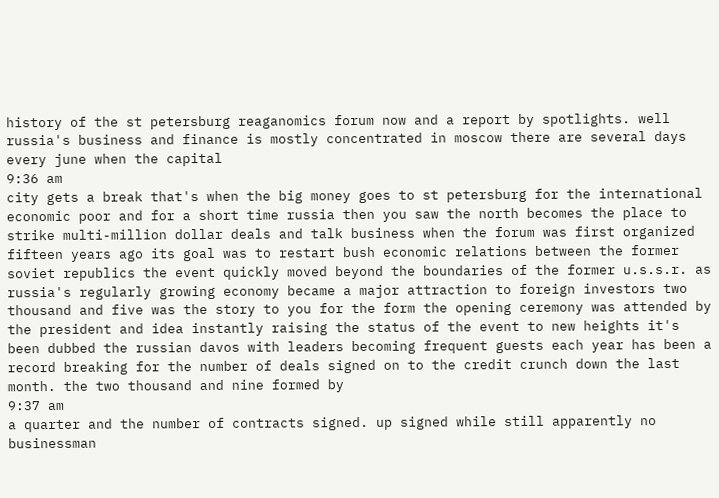history of the st petersburg reaganomics forum now and a report by spotlights. well russia's business and finance is mostly concentrated in moscow there are several days every june when the capital
9:36 am
city gets a break that's when the big money goes to st petersburg for the international economic poor and for a short time russia then you saw the north becomes the place to strike multi-million dollar deals and talk business when the forum was first organized fifteen years ago its goal was to restart bush economic relations between the former soviet republics the event quickly moved beyond the boundaries of the former u.s.s.r. as russia's regularly growing economy became a major attraction to foreign investors two thousand and five was the story to you for the form the opening ceremony was attended by the president and idea instantly raising the status of the event to new heights it's been dubbed the russian davos with leaders becoming frequent guests each year has been a record breaking for the number of deals signed on to the credit crunch down the last month. the two thousand and nine formed by
9:37 am
a quarter and the number of contracts signed. up signed while still apparently no businessman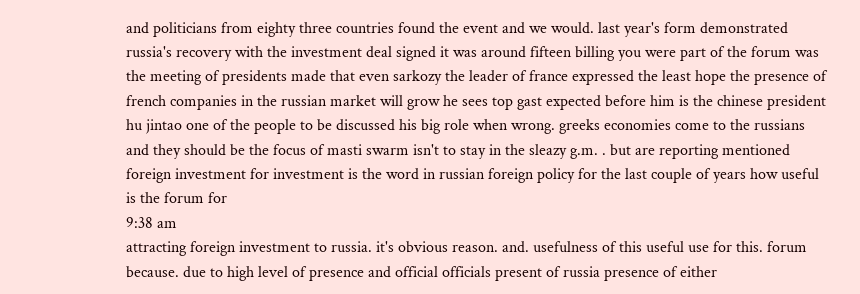and politicians from eighty three countries found the event and we would. last year's form demonstrated russia's recovery with the investment deal signed it was around fifteen billing you were part of the forum was the meeting of presidents made that even sarkozy the leader of france expressed the least hope the presence of french companies in the russian market will grow he sees top gast expected before him is the chinese president hu jintao one of the people to be discussed his big role when wrong. greeks economies come to the russians and they should be the focus of masti swarm isn't to stay in the sleazy g.m. . but are reporting mentioned foreign investment for investment is the word in russian foreign policy for the last couple of years how useful is the forum for
9:38 am
attracting foreign investment to russia. it's obvious reason. and. usefulness of this useful use for this. forum because. due to high level of presence and official officials present of russia presence of either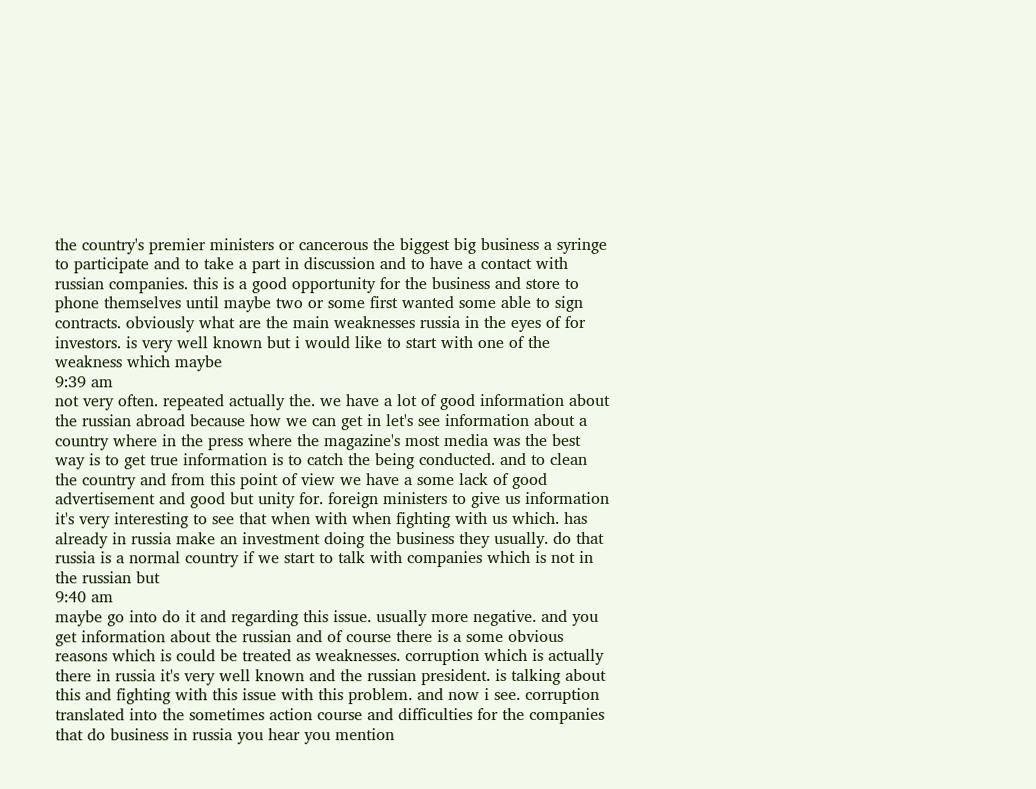the country's premier ministers or cancerous the biggest big business a syringe to participate and to take a part in discussion and to have a contact with russian companies. this is a good opportunity for the business and store to phone themselves until maybe two or some first wanted some able to sign contracts. obviously what are the main weaknesses russia in the eyes of for investors. is very well known but i would like to start with one of the weakness which maybe
9:39 am
not very often. repeated actually the. we have a lot of good information about the russian abroad because how we can get in let's see information about a country where in the press where the magazine's most media was the best way is to get true information is to catch the being conducted. and to clean the country and from this point of view we have a some lack of good advertisement and good but unity for. foreign ministers to give us information it's very interesting to see that when with when fighting with us which. has already in russia make an investment doing the business they usually. do that russia is a normal country if we start to talk with companies which is not in the russian but
9:40 am
maybe go into do it and regarding this issue. usually more negative. and you get information about the russian and of course there is a some obvious reasons which is could be treated as weaknesses. corruption which is actually there in russia it's very well known and the russian president. is talking about this and fighting with this issue with this problem. and now i see. corruption translated into the sometimes action course and difficulties for the companies that do business in russia you hear you mention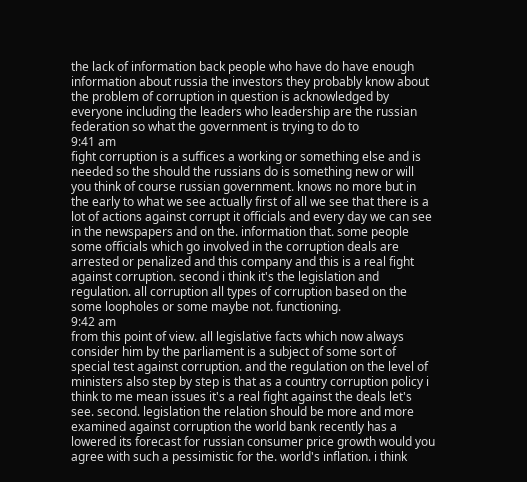the lack of information back people who have do have enough information about russia the investors they probably know about the problem of corruption in question is acknowledged by everyone including the leaders who leadership are the russian federation so what the government is trying to do to
9:41 am
fight corruption is a suffices a working or something else and is needed so the should the russians do is something new or will you think of course russian government. knows no more but in the early to what we see actually first of all we see that there is a lot of actions against corrupt it officials and every day we can see in the newspapers and on the. information that. some people some officials which go involved in the corruption deals are arrested or penalized and this company and this is a real fight against corruption. second i think it's the legislation and regulation. all corruption all types of corruption based on the some loopholes or some maybe not. functioning.
9:42 am
from this point of view. all legislative facts which now always consider him by the parliament is a subject of some sort of special test against corruption. and the regulation on the level of ministers also step by step is that as a country corruption policy i think to me mean issues it's a real fight against the deals let's see. second. legislation the relation should be more and more examined against corruption the world bank recently has a lowered its forecast for russian consumer price growth would you agree with such a pessimistic for the. world's inflation. i think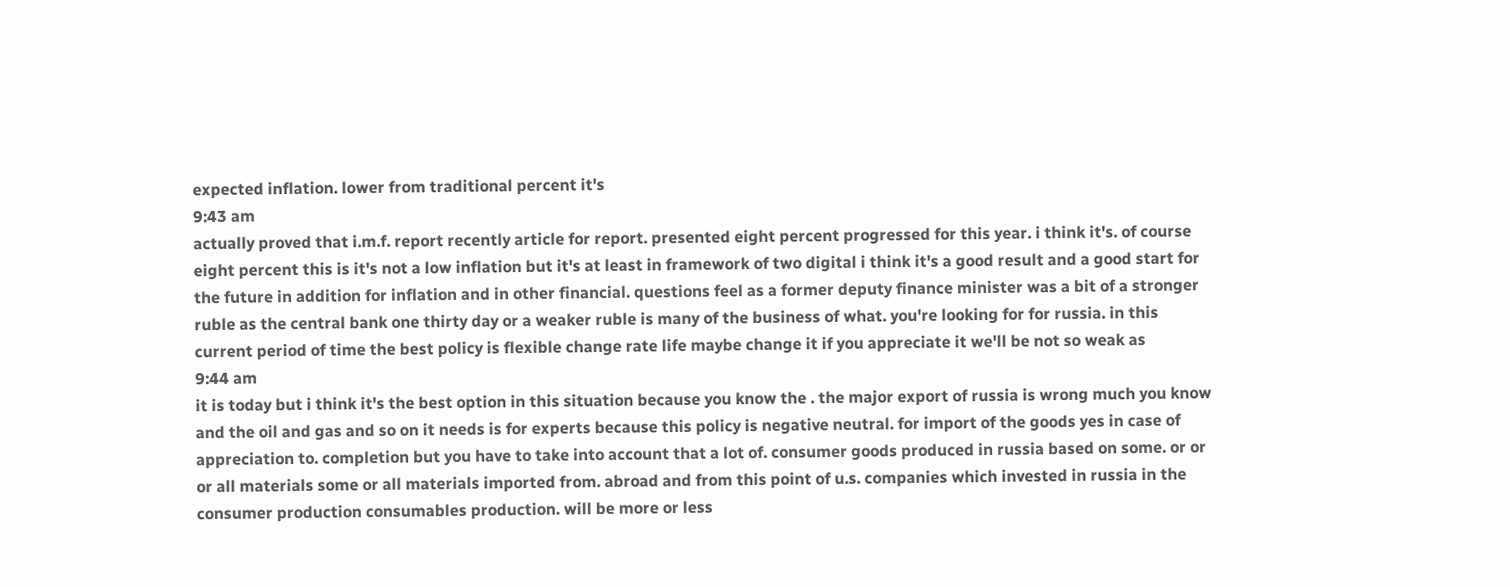expected inflation. lower from traditional percent it's
9:43 am
actually proved that i.m.f. report recently article for report. presented eight percent progressed for this year. i think it's. of course eight percent this is it's not a low inflation but it's at least in framework of two digital i think it's a good result and a good start for the future in addition for inflation and in other financial. questions feel as a former deputy finance minister was a bit of a stronger ruble as the central bank one thirty day or a weaker ruble is many of the business of what. you're looking for for russia. in this current period of time the best policy is flexible change rate life maybe change it if you appreciate it we'll be not so weak as
9:44 am
it is today but i think it's the best option in this situation because you know the . the major export of russia is wrong much you know and the oil and gas and so on it needs is for experts because this policy is negative neutral. for import of the goods yes in case of appreciation to. completion but you have to take into account that a lot of. consumer goods produced in russia based on some. or or or all materials some or all materials imported from. abroad and from this point of u.s. companies which invested in russia in the consumer production consumables production. will be more or less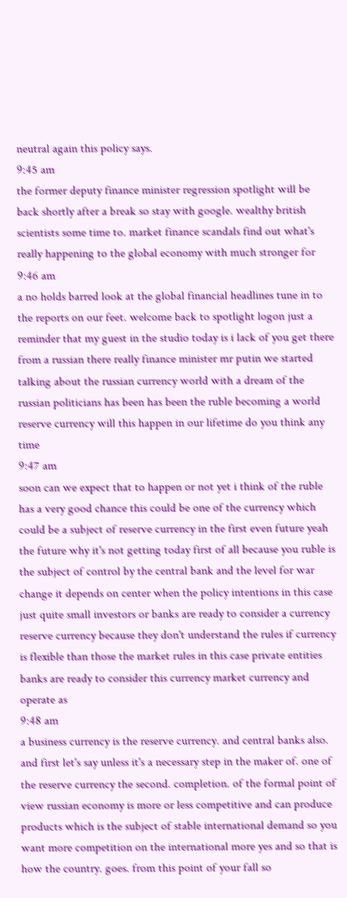neutral again this policy says.
9:45 am
the former deputy finance minister regression spotlight will be back shortly after a break so stay with google. wealthy british scientists some time to. market finance scandals find out what's really happening to the global economy with much stronger for
9:46 am
a no holds barred look at the global financial headlines tune in to the reports on our feet. welcome back to spotlight logon just a reminder that my guest in the studio today is i lack of you get there from a russian there really finance minister mr putin we started talking about the russian currency world with a dream of the russian politicians has been has been the ruble becoming a world reserve currency will this happen in our lifetime do you think any time
9:47 am
soon can we expect that to happen or not yet i think of the ruble has a very good chance this could be one of the currency which could be a subject of reserve currency in the first even future yeah the future why it's not getting today first of all because you ruble is the subject of control by the central bank and the level for war change it depends on center when the policy intentions in this case just quite small investors or banks are ready to consider a currency reserve currency because they don't understand the rules if currency is flexible than those the market rules in this case private entities banks are ready to consider this currency market currency and operate as
9:48 am
a business currency is the reserve currency. and central banks also. and first let's say unless it's a necessary step in the maker of. one of the reserve currency the second. completion. of the formal point of view russian economy is more or less competitive and can produce products which is the subject of stable international demand so you want more competition on the international more yes and so that is how the country. goes. from this point of your fall so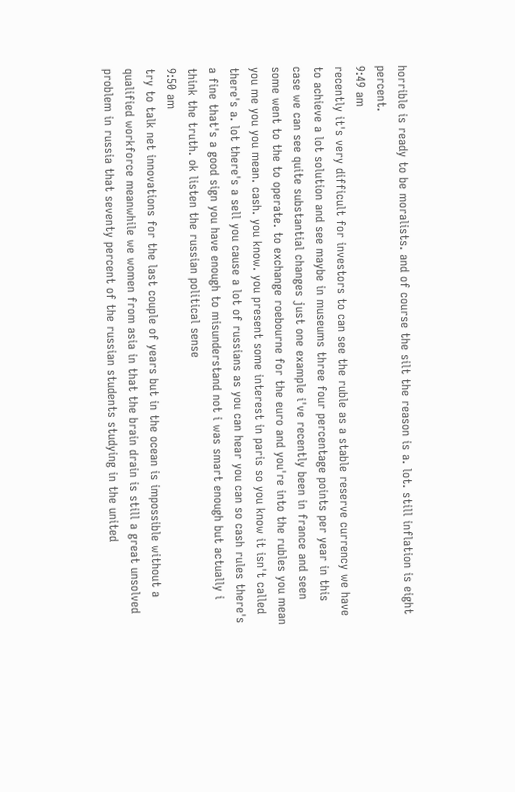horrible is ready to be moralists. and of course the silt the reason is a. lot. still inflation is eight percent.
9:49 am
recently it's very difficult for investors to can see the ruble as a stable reserve currency we have to achieve a lot solution and see maybe in museums three four percentage points per year in this case we can see quite substantial changes just one example i've recently been in france and seen some went to the to operate. to exchange roebourne for the euro and you're into the rubles you mean you me you you mean. cash. you know. you present some interest in paris so you know it isn't called there's a. lot there's a sell you cause a lot of russians as you can hear you can so cash rules there's a fine that's a good sign you have enough to misunderstand not i was smart enough but actually i think the truth. ok listen the russian political sense
9:50 am
try to talk net innovations for the last couple of years but in the ocean is impossible without a qualified workforce meanwhile we women from asia in that the brain drain is still a great unsolved problem in russia that seventy percent of the russian students studying in the united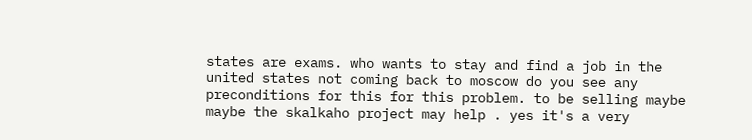states are exams. who wants to stay and find a job in the united states not coming back to moscow do you see any preconditions for this for this problem. to be selling maybe maybe the skalkaho project may help . yes it's a very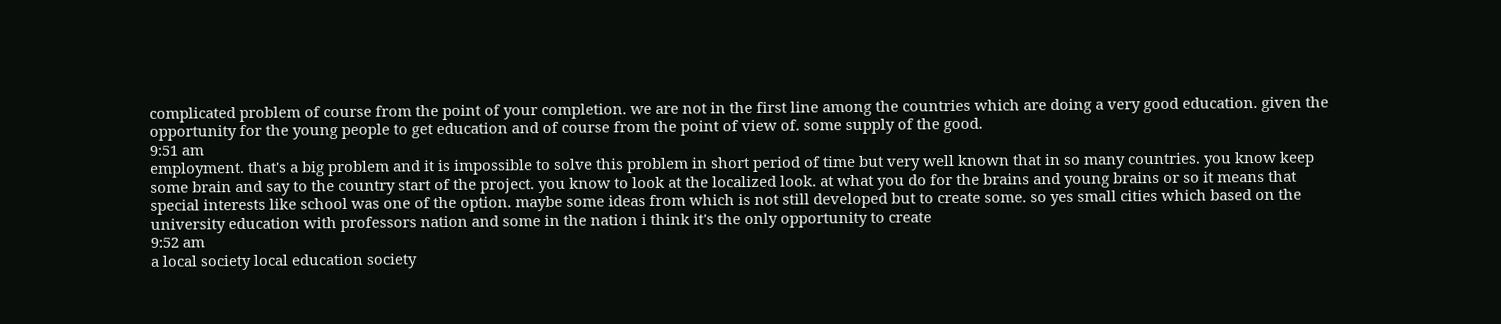complicated problem of course from the point of your completion. we are not in the first line among the countries which are doing a very good education. given the opportunity for the young people to get education and of course from the point of view of. some supply of the good.
9:51 am
employment. that's a big problem and it is impossible to solve this problem in short period of time but very well known that in so many countries. you know keep some brain and say to the country start of the project. you know to look at the localized look. at what you do for the brains and young brains or so it means that special interests like school was one of the option. maybe some ideas from which is not still developed but to create some. so yes small cities which based on the university education with professors nation and some in the nation i think it's the only opportunity to create
9:52 am
a local society local education society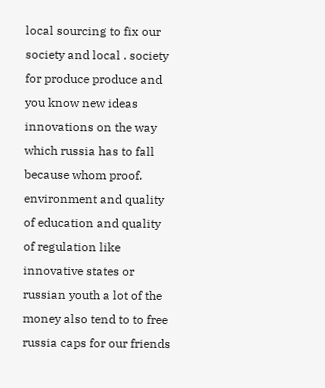local sourcing to fix our society and local . society for produce produce and you know new ideas innovations on the way which russia has to fall because whom proof. environment and quality of education and quality of regulation like innovative states or russian youth a lot of the money also tend to to free russia caps for our friends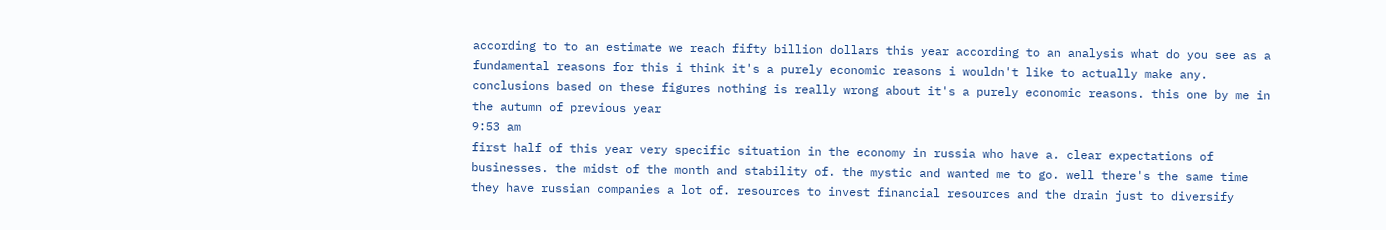according to to an estimate we reach fifty billion dollars this year according to an analysis what do you see as a fundamental reasons for this i think it's a purely economic reasons i wouldn't like to actually make any. conclusions based on these figures nothing is really wrong about it's a purely economic reasons. this one by me in the autumn of previous year
9:53 am
first half of this year very specific situation in the economy in russia who have a. clear expectations of businesses. the midst of the month and stability of. the mystic and wanted me to go. well there's the same time they have russian companies a lot of. resources to invest financial resources and the drain just to diversify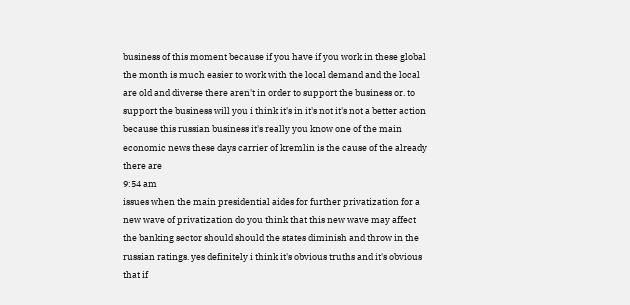business of this moment because if you have if you work in these global the month is much easier to work with the local demand and the local are old and diverse there aren't in order to support the business or. to support the business will you i think it's in it's not it's not a better action because this russian business it's really you know one of the main economic news these days carrier of kremlin is the cause of the already there are
9:54 am
issues when the main presidential aides for further privatization for a new wave of privatization do you think that this new wave may affect the banking sector should should the states diminish and throw in the russian ratings. yes definitely i think it's obvious truths and it's obvious that if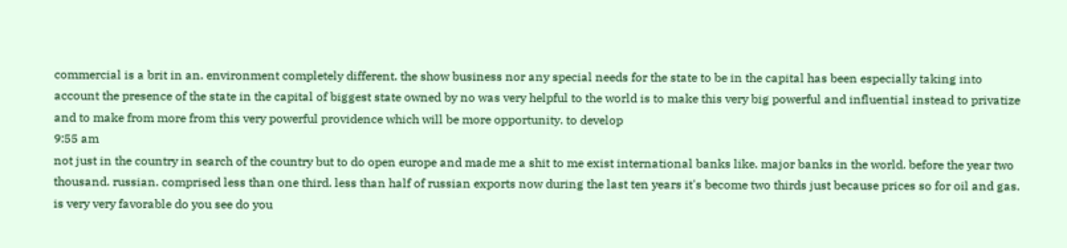commercial is a brit in an. environment completely different. the show business nor any special needs for the state to be in the capital has been especially taking into account the presence of the state in the capital of biggest state owned by no was very helpful to the world is to make this very big powerful and influential instead to privatize and to make from more from this very powerful providence which will be more opportunity. to develop
9:55 am
not just in the country in search of the country but to do open europe and made me a shit to me exist international banks like. major banks in the world. before the year two thousand. russian. comprised less than one third. less than half of russian exports now during the last ten years it's become two thirds just because prices so for oil and gas. is very very favorable do you see do you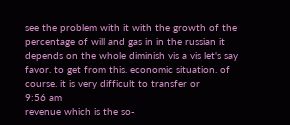see the problem with it with the growth of the percentage of will and gas in in the russian it depends on the whole diminish vis a vis let's say favor. to get from this. economic situation. of course. it is very difficult to transfer or
9:56 am
revenue which is the so-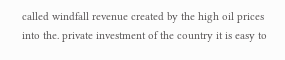called windfall revenue created by the high oil prices into the. private investment of the country it is easy to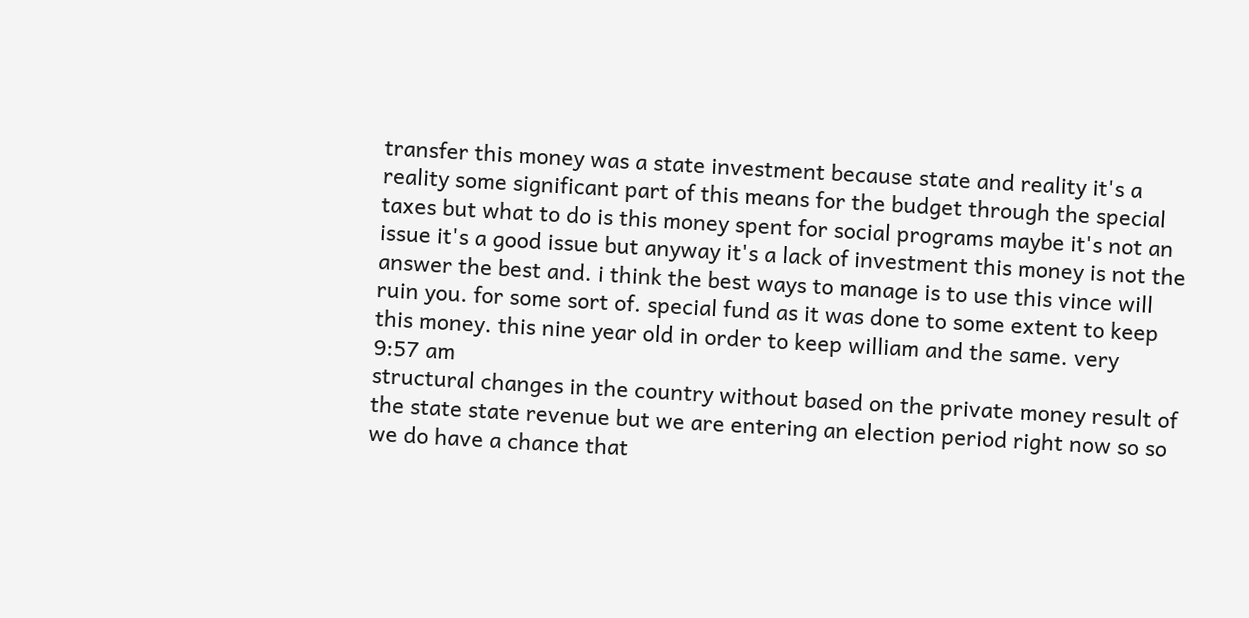transfer this money was a state investment because state and reality it's a reality some significant part of this means for the budget through the special taxes but what to do is this money spent for social programs maybe it's not an issue it's a good issue but anyway it's a lack of investment this money is not the answer the best and. i think the best ways to manage is to use this vince will ruin you. for some sort of. special fund as it was done to some extent to keep this money. this nine year old in order to keep william and the same. very
9:57 am
structural changes in the country without based on the private money result of the state state revenue but we are entering an election period right now so so we do have a chance that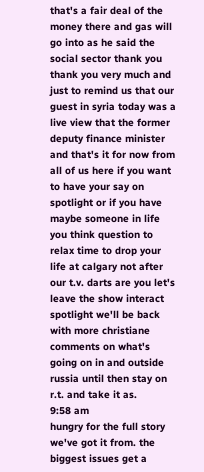that's a fair deal of the money there and gas will go into as he said the social sector thank you thank you very much and just to remind us that our guest in syria today was a live view that the former deputy finance minister and that's it for now from all of us here if you want to have your say on spotlight or if you have maybe someone in life you think question to relax time to drop your life at calgary not after our t.v. darts are you let's leave the show interact spotlight we'll be back with more christiane comments on what's going on in and outside russia until then stay on r.t. and take it as.
9:58 am
hungry for the full story we've got it from. the biggest issues get a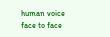human voice face to face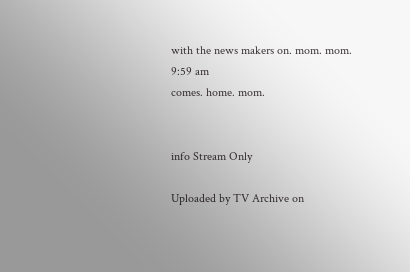with the news makers on. mom. mom.
9:59 am
comes. home. mom.


info Stream Only

Uploaded by TV Archive on